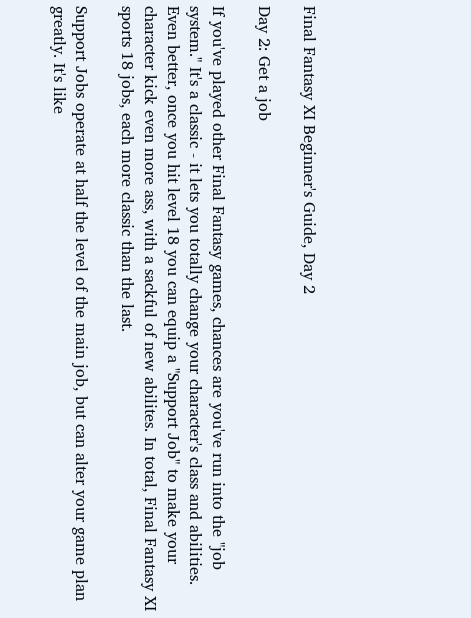Final Fantasy XI Beginner's Guide, Day 2

Day 2: Get a job

If you've played other Final Fantasy games, chances are you've run into the "job system." It's a classic - it lets you totally change your character's class and abilities. Even better, once you hit level 18 you can equip a "Support Job" to make your character kick even more ass, with a sackful of new abilites. In total, Final Fantasy XI sports 18 jobs, each more classic than the last.

Support Jobs operate at half the level of the main job, but can alter your game plan greatly. It's like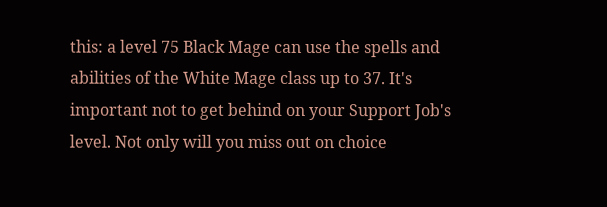this: a level 75 Black Mage can use the spells and abilities of the White Mage class up to 37. It's important not to get behind on your Support Job's level. Not only will you miss out on choice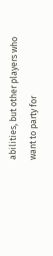abilities, but other players who want to party for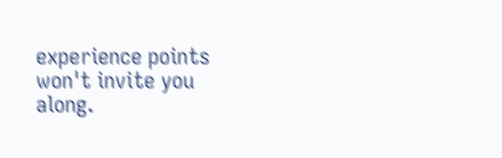experience points won't invite you along.